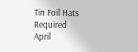Tin Foil Hats Required
April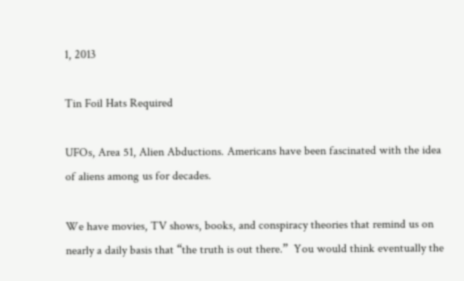1, 2013

Tin Foil Hats Required

UFOs, Area 51, Alien Abductions. Americans have been fascinated with the idea of aliens among us for decades.

We have movies, TV shows, books, and conspiracy theories that remind us on nearly a daily basis that “the truth is out there.”  You would think eventually the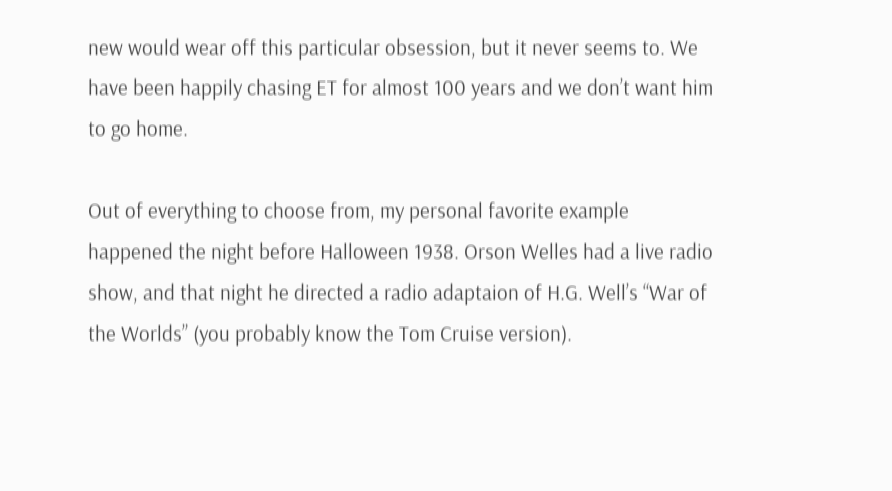new would wear off this particular obsession, but it never seems to. We have been happily chasing ET for almost 100 years and we don’t want him to go home.

Out of everything to choose from, my personal favorite example happened the night before Halloween 1938. Orson Welles had a live radio show, and that night he directed a radio adaptaion of H.G. Well’s “War of the Worlds” (you probably know the Tom Cruise version).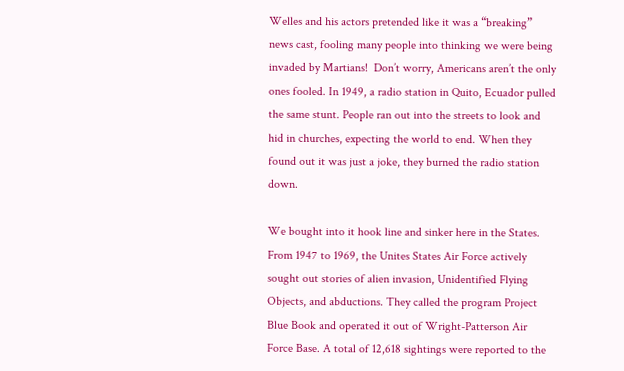Welles and his actors pretended like it was a “breaking” news cast, fooling many people into thinking we were being invaded by Martians!  Don’t worry, Americans aren’t the only ones fooled. In 1949, a radio station in Quito, Ecuador pulled the same stunt. People ran out into the streets to look and hid in churches, expecting the world to end. When they found out it was just a joke, they burned the radio station down.

We bought into it hook line and sinker here in the States. From 1947 to 1969, the Unites States Air Force actively sought out stories of alien invasion, Unidentified Flying Objects, and abductions. They called the program Project Blue Book and operated it out of Wright-Patterson Air Force Base. A total of 12,618 sightings were reported to the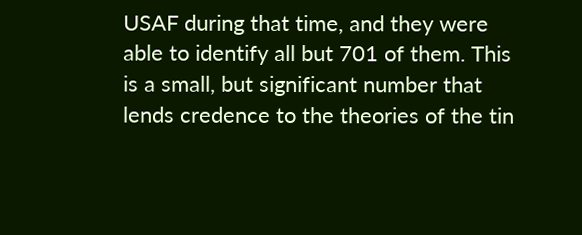USAF during that time, and they were able to identify all but 701 of them. This is a small, but significant number that lends credence to the theories of the tin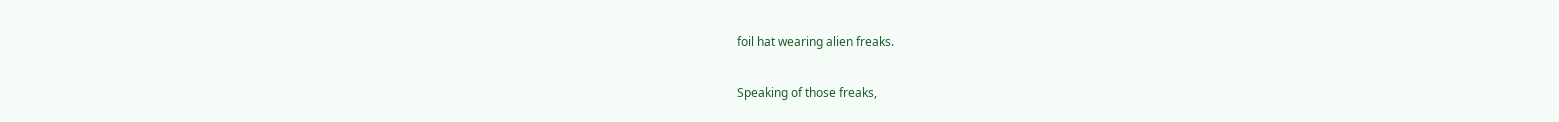foil hat wearing alien freaks.

Speaking of those freaks,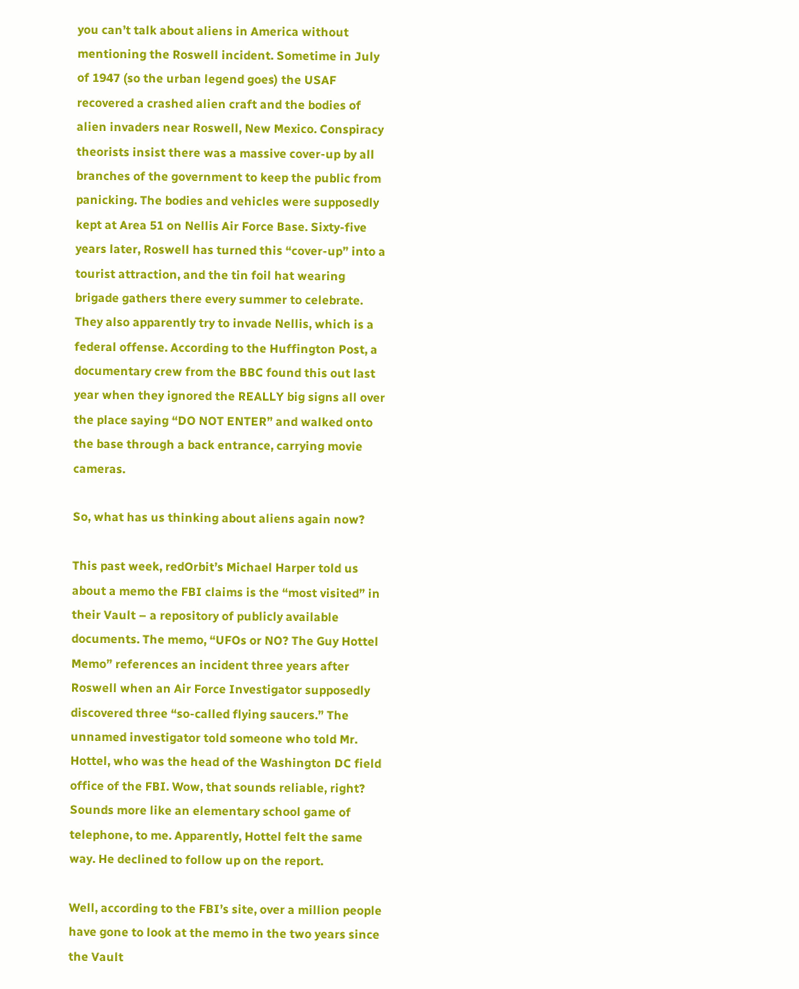you can’t talk about aliens in America without mentioning the Roswell incident. Sometime in July of 1947 (so the urban legend goes) the USAF recovered a crashed alien craft and the bodies of alien invaders near Roswell, New Mexico. Conspiracy theorists insist there was a massive cover-up by all branches of the government to keep the public from panicking. The bodies and vehicles were supposedly kept at Area 51 on Nellis Air Force Base. Sixty-five years later, Roswell has turned this “cover-up” into a tourist attraction, and the tin foil hat wearing brigade gathers there every summer to celebrate. They also apparently try to invade Nellis, which is a federal offense. According to the Huffington Post, a documentary crew from the BBC found this out last year when they ignored the REALLY big signs all over the place saying “DO NOT ENTER” and walked onto the base through a back entrance, carrying movie cameras.

So, what has us thinking about aliens again now?

This past week, redOrbit’s Michael Harper told us about a memo the FBI claims is the “most visited” in their Vault – a repository of publicly available documents. The memo, “UFOs or NO? The Guy Hottel Memo” references an incident three years after Roswell when an Air Force Investigator supposedly discovered three “so-called flying saucers.” The unnamed investigator told someone who told Mr. Hottel, who was the head of the Washington DC field office of the FBI. Wow, that sounds reliable, right? Sounds more like an elementary school game of telephone, to me. Apparently, Hottel felt the same way. He declined to follow up on the report.

Well, according to the FBI’s site, over a million people have gone to look at the memo in the two years since the Vault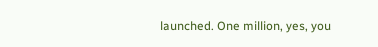launched. One million, yes, you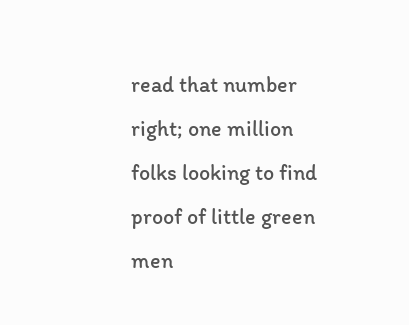read that number right; one million folks looking to find proof of little green men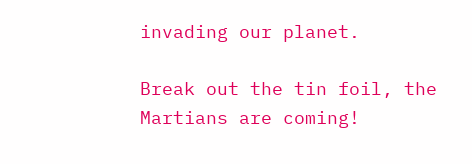invading our planet.

Break out the tin foil, the Martians are coming!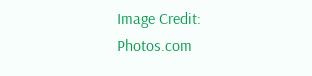Image Credit: Photos.com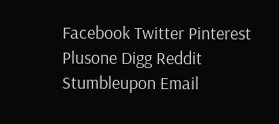Facebook Twitter Pinterest Plusone Digg Reddit Stumbleupon Email